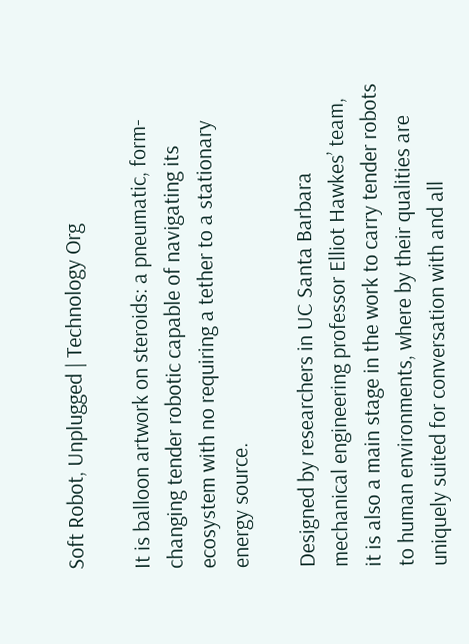Soft Robot, Unplugged | Technology Org

It is balloon artwork on steroids: a pneumatic, form-changing tender robotic capable of navigating its ecosystem with no requiring a tether to a stationary energy source.

Designed by researchers in UC Santa Barbara mechanical engineering professor Elliot Hawkes’ team, it is also a main stage in the work to carry tender robots to human environments, where by their qualities are uniquely suited for conversation with and all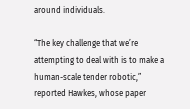around individuals.

“The key challenge that we’re attempting to deal with is to make a human-scale tender robotic,” reported Hawkes, whose paper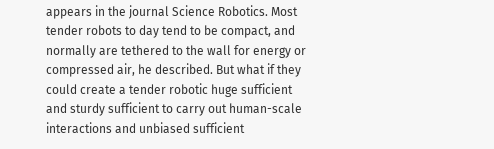appears in the journal Science Robotics. Most tender robots to day tend to be compact, and normally are tethered to the wall for energy or compressed air, he described. But what if they could create a tender robotic huge sufficient and sturdy sufficient to carry out human-scale interactions and unbiased sufficient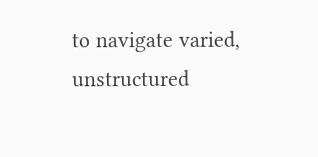to navigate varied, unstructured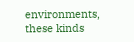environments, these kinds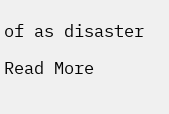of as disaster

Read More